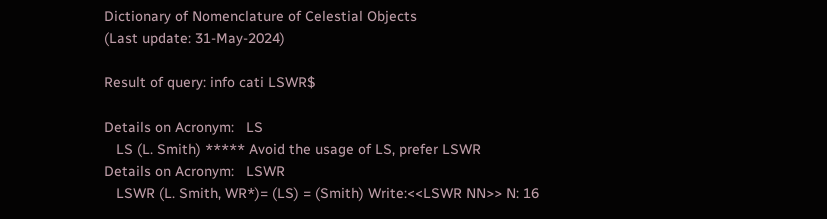Dictionary of Nomenclature of Celestial Objects
(Last update: 31-May-2024)

Result of query: info cati LSWR$

Details on Acronym:   LS
   LS (L. Smith) ***** Avoid the usage of LS, prefer LSWR
Details on Acronym:   LSWR
   LSWR (L. Smith, WR*)= (LS) = (Smith) Write:<<LSWR NN>> N: 16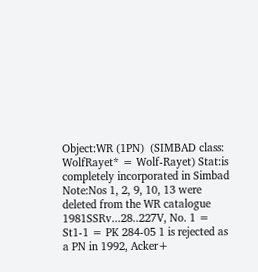Object:WR (1PN)  (SIMBAD class: WolfRayet* = Wolf-Rayet) Stat:is completely incorporated in Simbad Note:Nos 1, 2, 9, 10, 13 were deleted from the WR catalogue 1981SSRv...28..227V, No. 1 = St1-1 = PK 284-05 1 is rejected as a PN in 1992, Acker+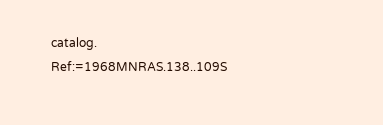catalog. Ref:=1968MNRAS.138..109S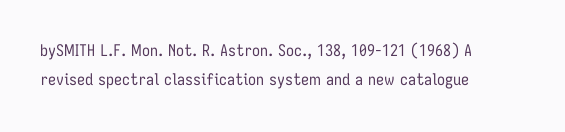bySMITH L.F. Mon. Not. R. Astron. Soc., 138, 109-121 (1968) A revised spectral classification system and a new catalogue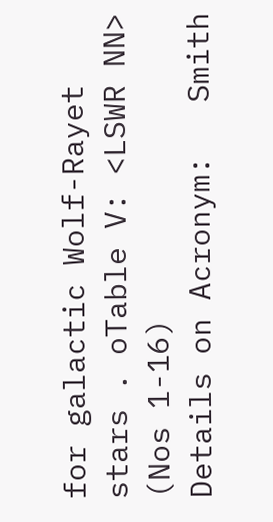for galactic Wolf-Rayet stars . oTable V: <LSWR NN> (Nos 1-16)
Details on Acronym:   Smith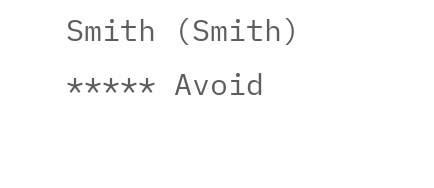Smith (Smith) ***** Avoid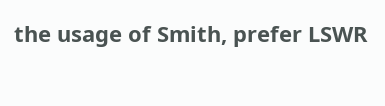the usage of Smith, prefer LSWR